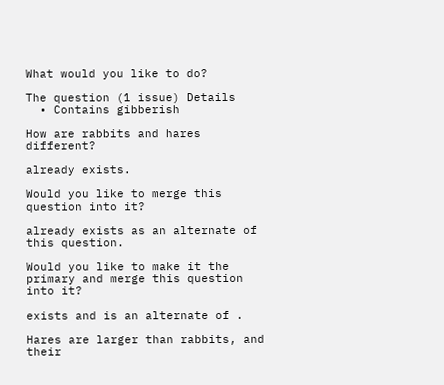What would you like to do?

The question (1 issue) Details
  • Contains gibberish

How are rabbits and hares different?

already exists.

Would you like to merge this question into it?

already exists as an alternate of this question.

Would you like to make it the primary and merge this question into it?

exists and is an alternate of .

Hares are larger than rabbits, and their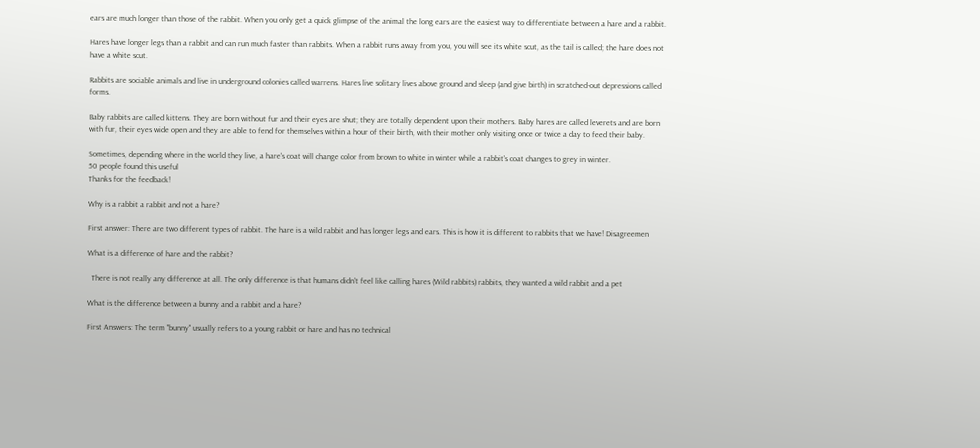ears are much longer than those of the rabbit. When you only get a quick glimpse of the animal the long ears are the easiest way to differentiate between a hare and a rabbit.

Hares have longer legs than a rabbit and can run much faster than rabbits. When a rabbit runs away from you, you will see its white scut, as the tail is called; the hare does not have a white scut.

Rabbits are sociable animals and live in underground colonies called warrens. Hares live solitary lives above ground and sleep (and give birth) in scratched-out depressions called forms.

Baby rabbits are called kittens. They are born without fur and their eyes are shut; they are totally dependent upon their mothers. Baby hares are called leverets and are born with fur, their eyes wide open and they are able to fend for themselves within a hour of their birth, with their mother only visiting once or twice a day to feed their baby.

Sometimes, depending where in the world they live, a hare's coat will change color from brown to white in winter while a rabbit's coat changes to grey in winter.
50 people found this useful
Thanks for the feedback!

Why is a rabbit a rabbit and not a hare?

First answer: There are two different types of rabbit. The hare is a wild rabbit and has longer legs and ears. This is how it is different to rabbits that we have! Disagreemen

What is a difference of hare and the rabbit?

  There is not really any difference at all. The only difference is that humans didn't feel like calling hares (Wild rabbits) rabbits, they wanted a wild rabbit and a pet

What is the difference between a bunny and a rabbit and a hare?

First Answers: The term "bunny" usually refers to a young rabbit or hare and has no technical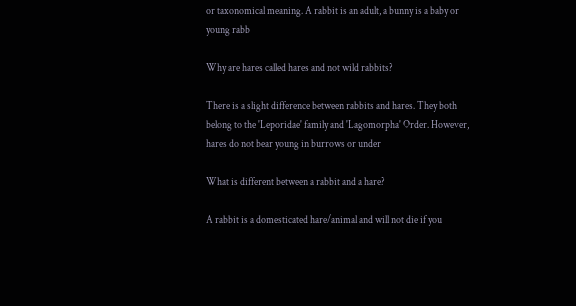or taxonomical meaning. A rabbit is an adult, a bunny is a baby or young rabb

Why are hares called hares and not wild rabbits?

There is a slight difference between rabbits and hares. They both belong to the 'Leporidae' family and 'Lagomorpha' Order. However, hares do not bear young in burrows or under

What is different between a rabbit and a hare?

A rabbit is a domesticated hare/animal and will not die if you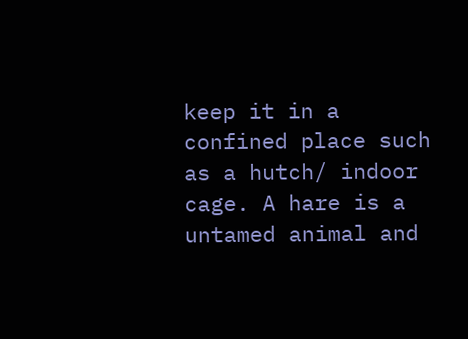keep it in a confined place such as a hutch/ indoor cage. A hare is a untamed animal and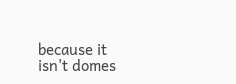because it isn't domes